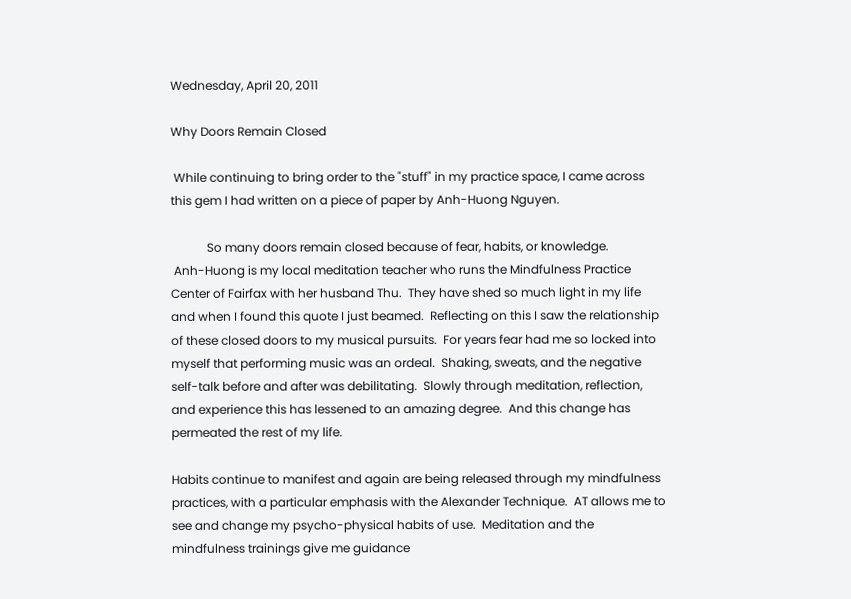Wednesday, April 20, 2011

Why Doors Remain Closed

 While continuing to bring order to the "stuff" in my practice space, I came across this gem I had written on a piece of paper by Anh-Huong Nguyen.

            So many doors remain closed because of fear, habits, or knowledge.
 Anh-Huong is my local meditation teacher who runs the Mindfulness Practice Center of Fairfax with her husband Thu.  They have shed so much light in my life and when I found this quote I just beamed.  Reflecting on this I saw the relationship of these closed doors to my musical pursuits.  For years fear had me so locked into myself that performing music was an ordeal.  Shaking, sweats, and the negative self-talk before and after was debilitating.  Slowly through meditation, reflection, and experience this has lessened to an amazing degree.  And this change has permeated the rest of my life.

Habits continue to manifest and again are being released through my mindfulness practices, with a particular emphasis with the Alexander Technique.  AT allows me to see and change my psycho-physical habits of use.  Meditation and the mindfulness trainings give me guidance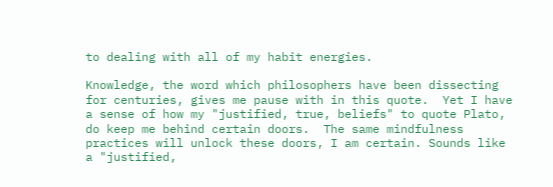to dealing with all of my habit energies.

Knowledge, the word which philosophers have been dissecting for centuries, gives me pause with in this quote.  Yet I have a sense of how my "justified, true, beliefs" to quote Plato, do keep me behind certain doors.  The same mindfulness practices will unlock these doors, I am certain. Sounds like a "justified,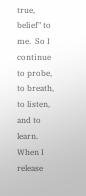true, belief" to me.  So I continue to probe, to breath, to listen, and to learn.  When I release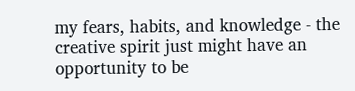my fears, habits, and knowledge - the creative spirit just might have an opportunity to be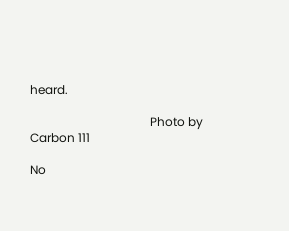heard.

                                        Photo by Carbon 111

No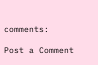comments:

Post a Comment